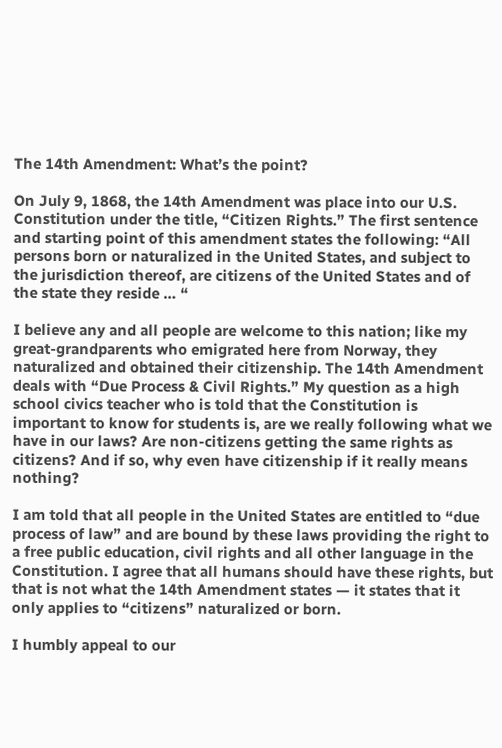The 14th Amendment: What’s the point?

On July 9, 1868, the 14th Amendment was place into our U.S. Constitution under the title, “Citizen Rights.” The first sentence and starting point of this amendment states the following: “All persons born or naturalized in the United States, and subject to the jurisdiction thereof, are citizens of the United States and of the state they reside … “

I believe any and all people are welcome to this nation; like my great-grandparents who emigrated here from Norway, they naturalized and obtained their citizenship. The 14th Amendment deals with “Due Process & Civil Rights.” My question as a high school civics teacher who is told that the Constitution is important to know for students is, are we really following what we have in our laws? Are non-citizens getting the same rights as citizens? And if so, why even have citizenship if it really means nothing?

I am told that all people in the United States are entitled to “due process of law” and are bound by these laws providing the right to a free public education, civil rights and all other language in the Constitution. I agree that all humans should have these rights, but that is not what the 14th Amendment states — it states that it only applies to “citizens” naturalized or born.

I humbly appeal to our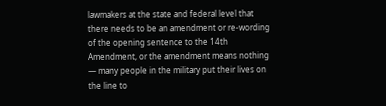lawmakers at the state and federal level that there needs to be an amendment or re-wording of the opening sentence to the 14th Amendment, or the amendment means nothing — many people in the military put their lives on the line to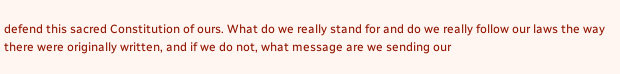defend this sacred Constitution of ours. What do we really stand for and do we really follow our laws the way there were originally written, and if we do not, what message are we sending our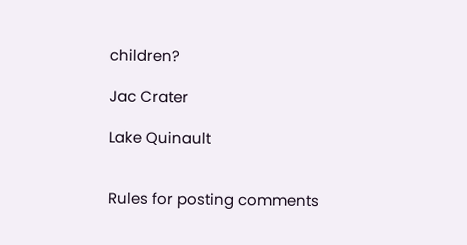children?

Jac Crater

Lake Quinault


Rules for posting comments